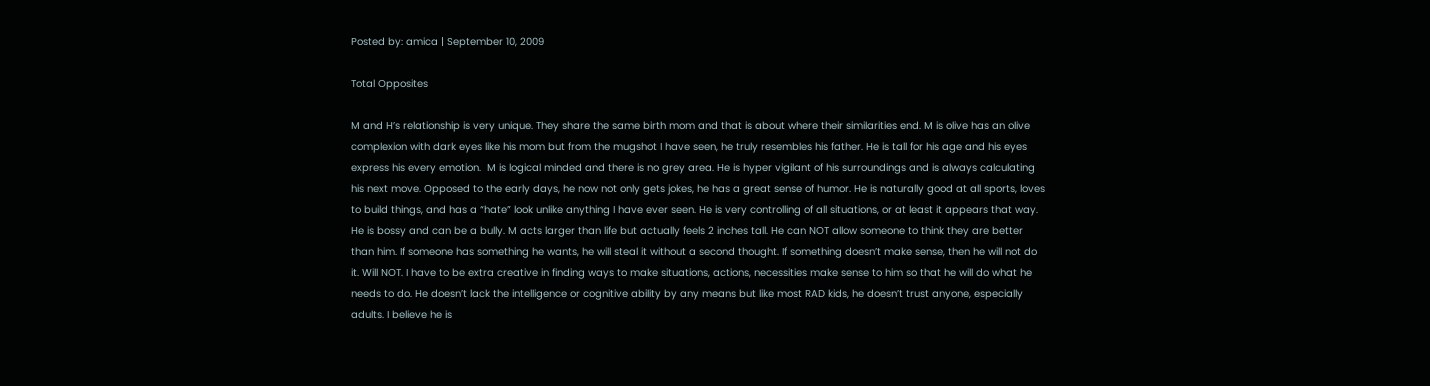Posted by: amica | September 10, 2009

Total Opposites

M and H’s relationship is very unique. They share the same birth mom and that is about where their similarities end. M is olive has an olive complexion with dark eyes like his mom but from the mugshot I have seen, he truly resembles his father. He is tall for his age and his eyes express his every emotion.  M is logical minded and there is no grey area. He is hyper vigilant of his surroundings and is always calculating his next move. Opposed to the early days, he now not only gets jokes, he has a great sense of humor. He is naturally good at all sports, loves to build things, and has a “hate” look unlike anything I have ever seen. He is very controlling of all situations, or at least it appears that way. He is bossy and can be a bully. M acts larger than life but actually feels 2 inches tall. He can NOT allow someone to think they are better than him. If someone has something he wants, he will steal it without a second thought. If something doesn’t make sense, then he will not do it. Will NOT. I have to be extra creative in finding ways to make situations, actions, necessities make sense to him so that he will do what he needs to do. He doesn’t lack the intelligence or cognitive ability by any means but like most RAD kids, he doesn’t trust anyone, especially adults. I believe he is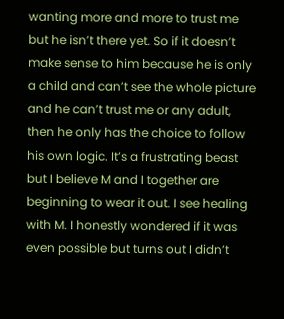wanting more and more to trust me but he isn’t there yet. So if it doesn’t make sense to him because he is only a child and can’t see the whole picture and he can’t trust me or any adult, then he only has the choice to follow his own logic. It’s a frustrating beast but I believe M and I together are beginning to wear it out. I see healing with M. I honestly wondered if it was even possible but turns out I didn’t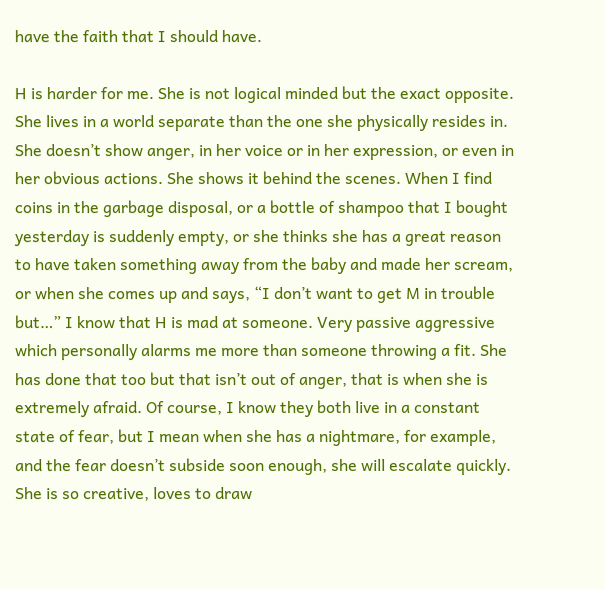have the faith that I should have.

H is harder for me. She is not logical minded but the exact opposite. She lives in a world separate than the one she physically resides in. She doesn’t show anger, in her voice or in her expression, or even in her obvious actions. She shows it behind the scenes. When I find coins in the garbage disposal, or a bottle of shampoo that I bought yesterday is suddenly empty, or she thinks she has a great reason to have taken something away from the baby and made her scream, or when she comes up and says, “I don’t want to get M in trouble but…” I know that H is mad at someone. Very passive aggressive which personally alarms me more than someone throwing a fit. She has done that too but that isn’t out of anger, that is when she is extremely afraid. Of course, I know they both live in a constant state of fear, but I mean when she has a nightmare, for example, and the fear doesn’t subside soon enough, she will escalate quickly. She is so creative, loves to draw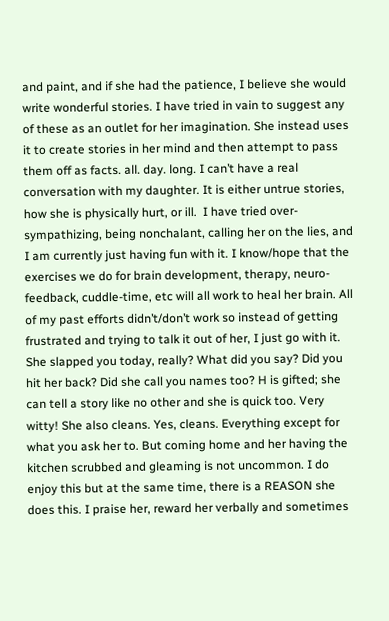and paint, and if she had the patience, I believe she would write wonderful stories. I have tried in vain to suggest any of these as an outlet for her imagination. She instead uses it to create stories in her mind and then attempt to pass them off as facts. all. day. long. I can’t have a real conversation with my daughter. It is either untrue stories, how she is physically hurt, or ill.  I have tried over-sympathizing, being nonchalant, calling her on the lies, and I am currently just having fun with it. I know/hope that the exercises we do for brain development, therapy, neuro-feedback, cuddle-time, etc will all work to heal her brain. All of my past efforts didn’t/don’t work so instead of getting frustrated and trying to talk it out of her, I just go with it. She slapped you today, really? What did you say? Did you hit her back? Did she call you names too? H is gifted; she can tell a story like no other and she is quick too. Very witty! She also cleans. Yes, cleans. Everything except for what you ask her to. But coming home and her having the kitchen scrubbed and gleaming is not uncommon. I do enjoy this but at the same time, there is a REASON she does this. I praise her, reward her verbally and sometimes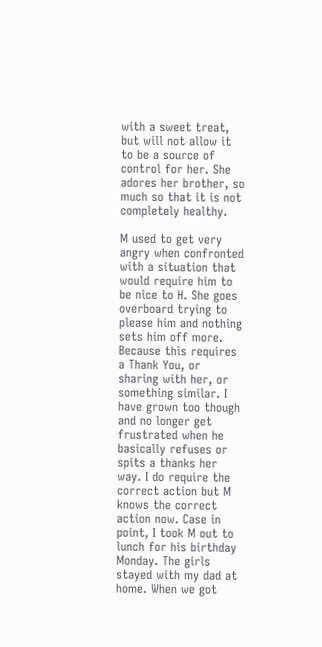with a sweet treat, but will not allow it to be a source of control for her. She adores her brother, so much so that it is not completely healthy.

M used to get very angry when confronted with a situation that would require him to be nice to H. She goes overboard trying to please him and nothing sets him off more. Because this requires a Thank You, or sharing with her, or something similar. I have grown too though and no longer get frustrated when he basically refuses or spits a thanks her way. I do require the correct action but M knows the correct action now. Case in point, I took M out to lunch for his birthday Monday. The girls stayed with my dad at home. When we got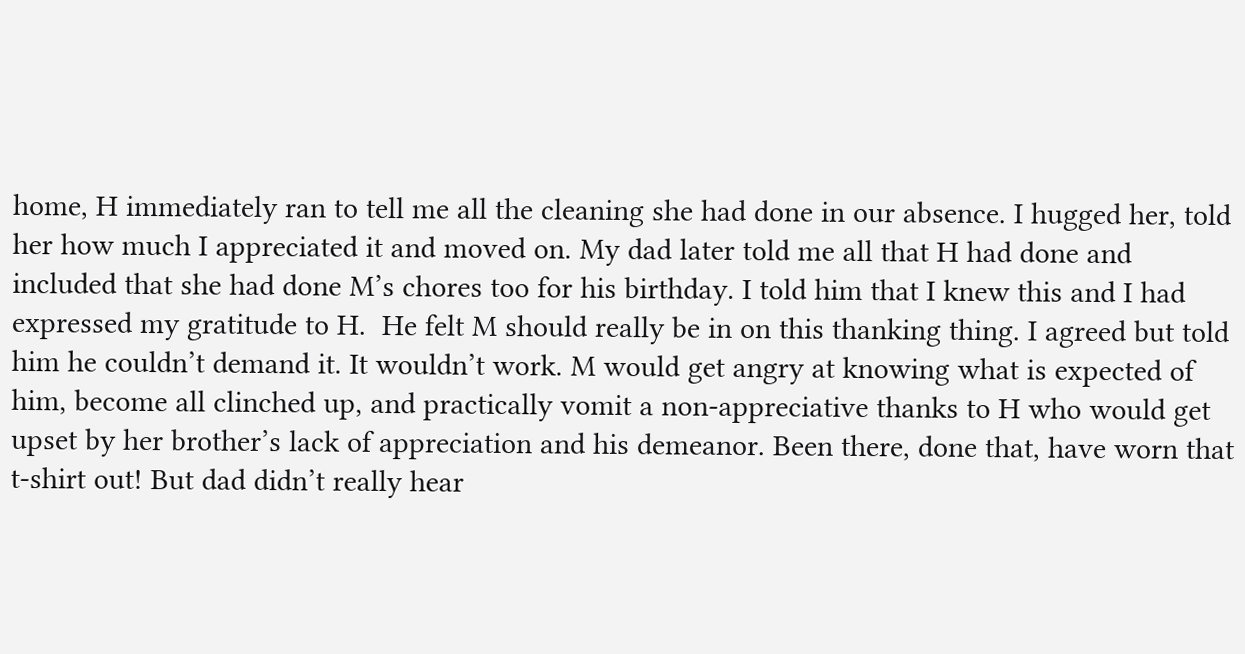home, H immediately ran to tell me all the cleaning she had done in our absence. I hugged her, told her how much I appreciated it and moved on. My dad later told me all that H had done and included that she had done M’s chores too for his birthday. I told him that I knew this and I had expressed my gratitude to H.  He felt M should really be in on this thanking thing. I agreed but told him he couldn’t demand it. It wouldn’t work. M would get angry at knowing what is expected of him, become all clinched up, and practically vomit a non-appreciative thanks to H who would get upset by her brother’s lack of appreciation and his demeanor. Been there, done that, have worn that t-shirt out! But dad didn’t really hear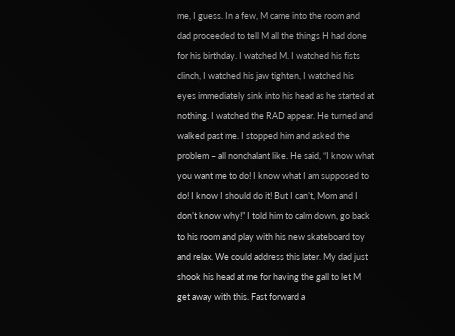me, I guess. In a few, M came into the room and dad proceeded to tell M all the things H had done for his birthday. I watched M. I watched his fists clinch, I watched his jaw tighten, I watched his eyes immediately sink into his head as he started at nothing. I watched the RAD appear. He turned and walked past me. I stopped him and asked the problem – all nonchalant like. He said, “I know what you want me to do! I know what I am supposed to do! I know I should do it! But I can’t, Mom and I don’t know why!” I told him to calm down, go back to his room and play with his new skateboard toy and relax. We could address this later. My dad just shook his head at me for having the gall to let M get away with this. Fast forward a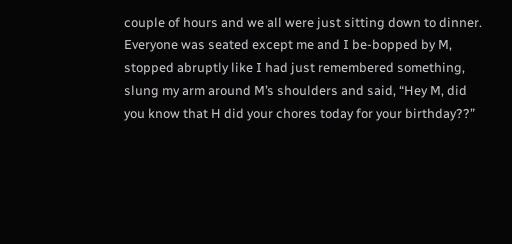couple of hours and we all were just sitting down to dinner. Everyone was seated except me and I be-bopped by M, stopped abruptly like I had just remembered something, slung my arm around M’s shoulders and said, “Hey M, did you know that H did your chores today for your birthday??”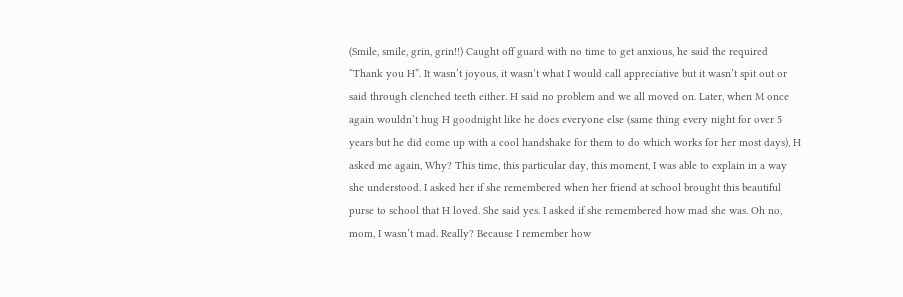(Smile, smile, grin, grin!!) Caught off guard with no time to get anxious, he said the required “Thank you H”. It wasn’t joyous, it wasn’t what I would call appreciative but it wasn’t spit out or said through clenched teeth either. H said no problem and we all moved on. Later, when M once again wouldn’t hug H goodnight like he does everyone else (same thing every night for over 5 years but he did come up with a cool handshake for them to do which works for her most days), H asked me again, Why? This time, this particular day, this moment, I was able to explain in a way she understood. I asked her if she remembered when her friend at school brought this beautiful purse to school that H loved. She said yes. I asked if she remembered how mad she was. Oh no, mom, I wasn’t mad. Really? Because I remember how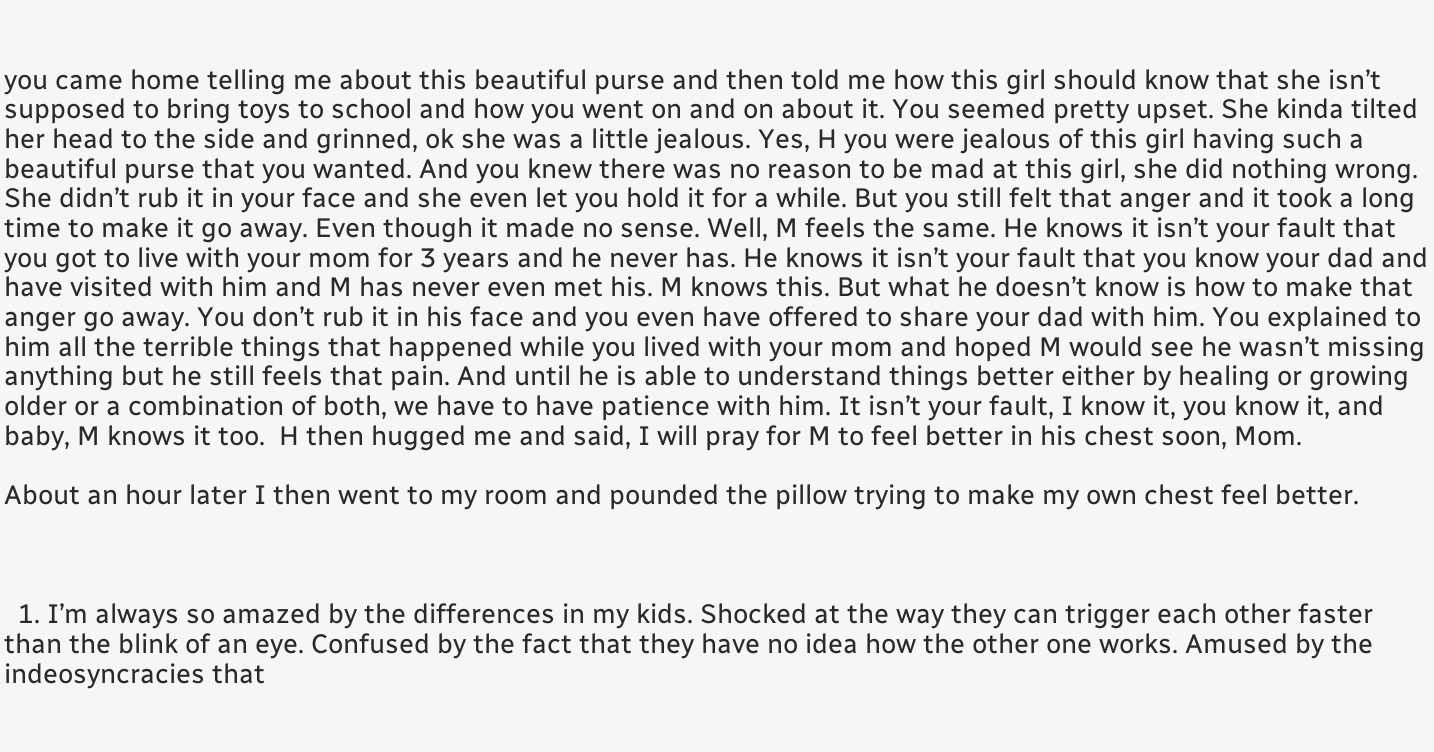you came home telling me about this beautiful purse and then told me how this girl should know that she isn’t supposed to bring toys to school and how you went on and on about it. You seemed pretty upset. She kinda tilted her head to the side and grinned, ok she was a little jealous. Yes, H you were jealous of this girl having such a beautiful purse that you wanted. And you knew there was no reason to be mad at this girl, she did nothing wrong. She didn’t rub it in your face and she even let you hold it for a while. But you still felt that anger and it took a long time to make it go away. Even though it made no sense. Well, M feels the same. He knows it isn’t your fault that you got to live with your mom for 3 years and he never has. He knows it isn’t your fault that you know your dad and have visited with him and M has never even met his. M knows this. But what he doesn’t know is how to make that anger go away. You don’t rub it in his face and you even have offered to share your dad with him. You explained to him all the terrible things that happened while you lived with your mom and hoped M would see he wasn’t missing anything but he still feels that pain. And until he is able to understand things better either by healing or growing older or a combination of both, we have to have patience with him. It isn’t your fault, I know it, you know it, and baby, M knows it too.  H then hugged me and said, I will pray for M to feel better in his chest soon, Mom.

About an hour later I then went to my room and pounded the pillow trying to make my own chest feel better.



  1. I’m always so amazed by the differences in my kids. Shocked at the way they can trigger each other faster than the blink of an eye. Confused by the fact that they have no idea how the other one works. Amused by the indeosyncracies that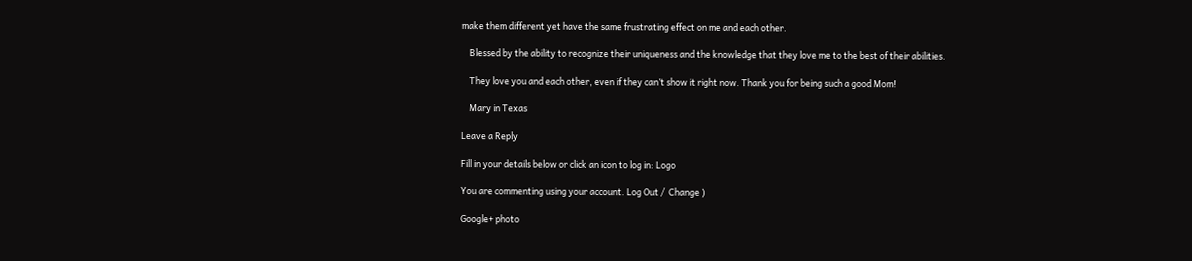make them different yet have the same frustrating effect on me and each other.

    Blessed by the ability to recognize their uniqueness and the knowledge that they love me to the best of their abilities.

    They love you and each other, even if they can’t show it right now. Thank you for being such a good Mom!

    Mary in Texas

Leave a Reply

Fill in your details below or click an icon to log in: Logo

You are commenting using your account. Log Out /  Change )

Google+ photo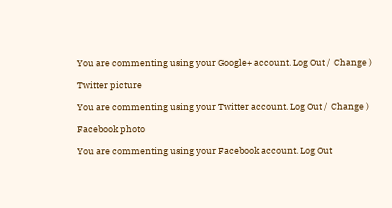You are commenting using your Google+ account. Log Out /  Change )

Twitter picture

You are commenting using your Twitter account. Log Out /  Change )

Facebook photo

You are commenting using your Facebook account. Log Out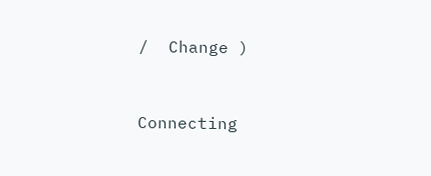/  Change )


Connecting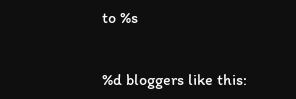to %s


%d bloggers like this: